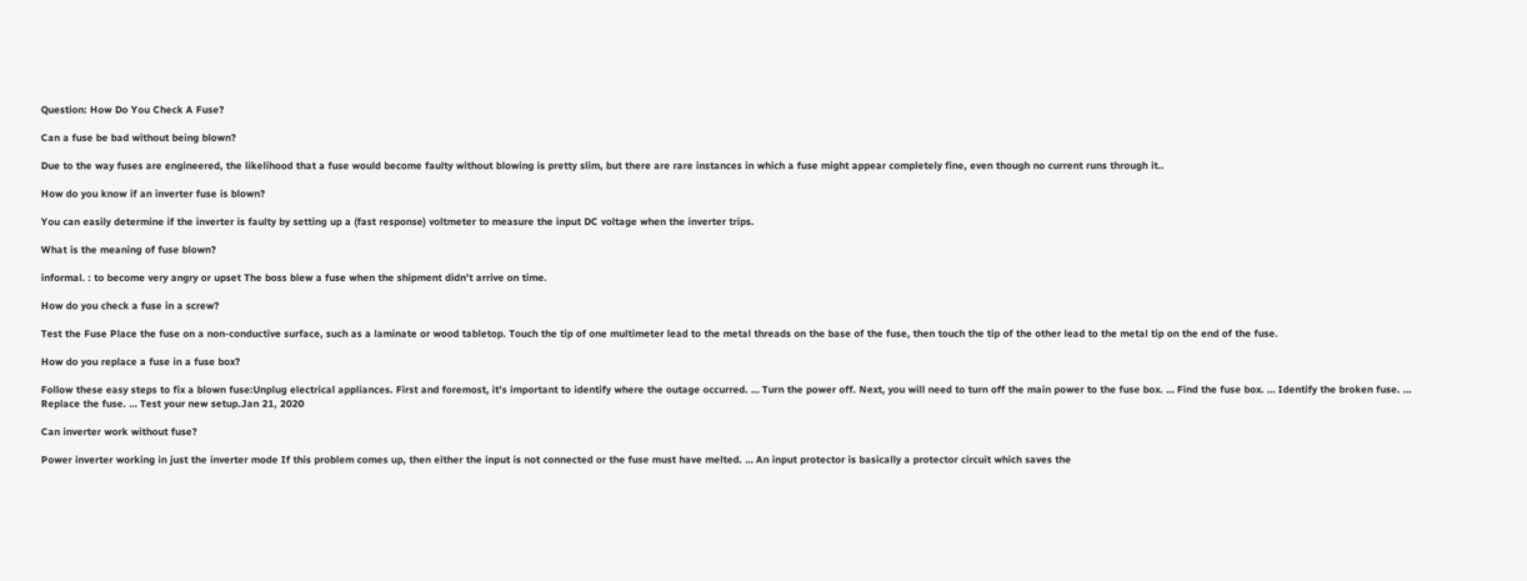Question: How Do You Check A Fuse?

Can a fuse be bad without being blown?

Due to the way fuses are engineered, the likelihood that a fuse would become faulty without blowing is pretty slim, but there are rare instances in which a fuse might appear completely fine, even though no current runs through it..

How do you know if an inverter fuse is blown?

You can easily determine if the inverter is faulty by setting up a (fast response) voltmeter to measure the input DC voltage when the inverter trips.

What is the meaning of fuse blown?

informal. : to become very angry or upset The boss blew a fuse when the shipment didn’t arrive on time.

How do you check a fuse in a screw?

Test the Fuse Place the fuse on a non-conductive surface, such as a laminate or wood tabletop. Touch the tip of one multimeter lead to the metal threads on the base of the fuse, then touch the tip of the other lead to the metal tip on the end of the fuse.

How do you replace a fuse in a fuse box?

Follow these easy steps to fix a blown fuse:Unplug electrical appliances. First and foremost, it’s important to identify where the outage occurred. … Turn the power off. Next, you will need to turn off the main power to the fuse box. … Find the fuse box. … Identify the broken fuse. … Replace the fuse. … Test your new setup.Jan 21, 2020

Can inverter work without fuse?

Power inverter working in just the inverter mode If this problem comes up, then either the input is not connected or the fuse must have melted. … An input protector is basically a protector circuit which saves the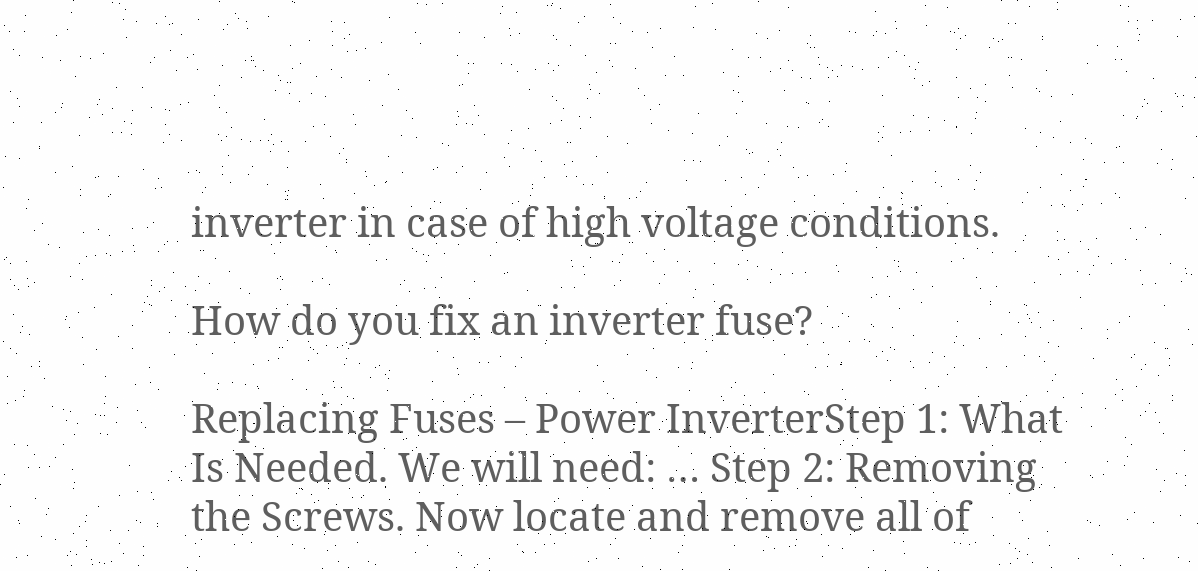inverter in case of high voltage conditions.

How do you fix an inverter fuse?

Replacing Fuses – Power InverterStep 1: What Is Needed. We will need: … Step 2: Removing the Screws. Now locate and remove all of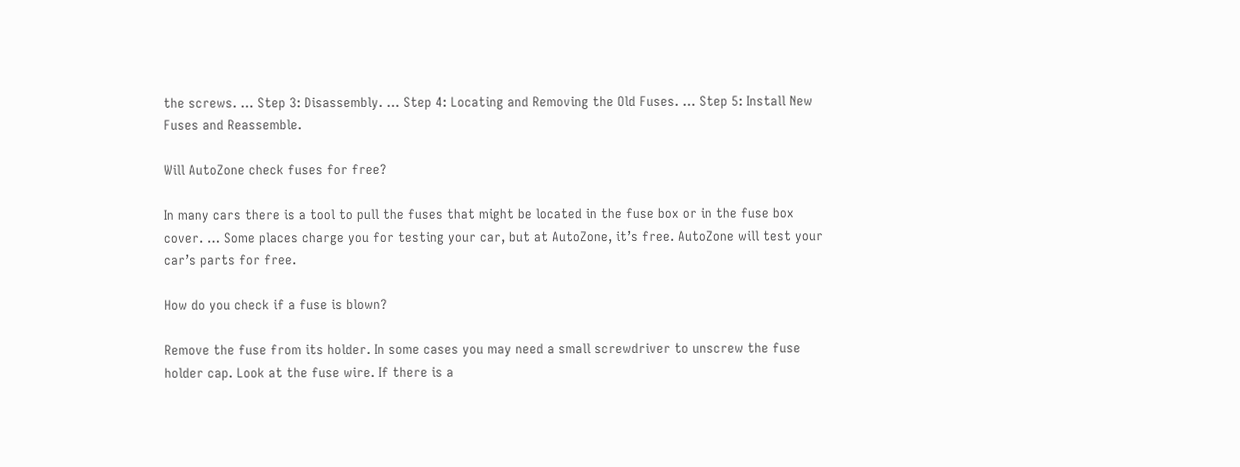the screws. … Step 3: Disassembly. … Step 4: Locating and Removing the Old Fuses. … Step 5: Install New Fuses and Reassemble.

Will AutoZone check fuses for free?

In many cars there is a tool to pull the fuses that might be located in the fuse box or in the fuse box cover. … Some places charge you for testing your car, but at AutoZone, it’s free. AutoZone will test your car’s parts for free.

How do you check if a fuse is blown?

Remove the fuse from its holder. In some cases you may need a small screwdriver to unscrew the fuse holder cap. Look at the fuse wire. If there is a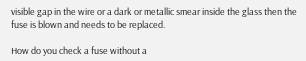visible gap in the wire or a dark or metallic smear inside the glass then the fuse is blown and needs to be replaced.

How do you check a fuse without a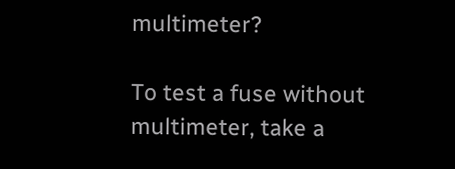multimeter?

To test a fuse without multimeter, take a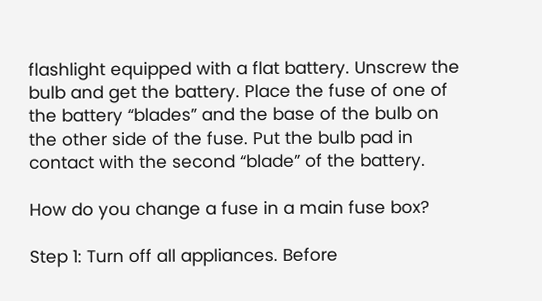flashlight equipped with a flat battery. Unscrew the bulb and get the battery. Place the fuse of one of the battery “blades” and the base of the bulb on the other side of the fuse. Put the bulb pad in contact with the second “blade” of the battery.

How do you change a fuse in a main fuse box?

Step 1: Turn off all appliances. Before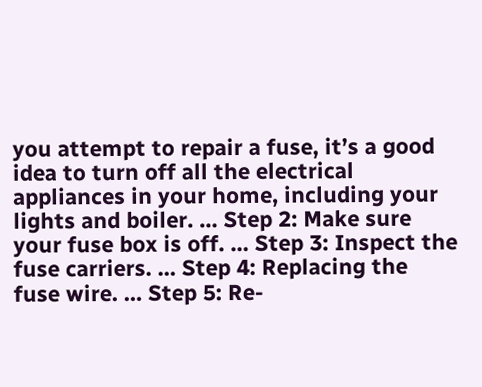you attempt to repair a fuse, it’s a good idea to turn off all the electrical appliances in your home, including your lights and boiler. … Step 2: Make sure your fuse box is off. … Step 3: Inspect the fuse carriers. … Step 4: Replacing the fuse wire. … Step 5: Re-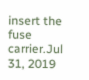insert the fuse carrier.Jul 31, 2019